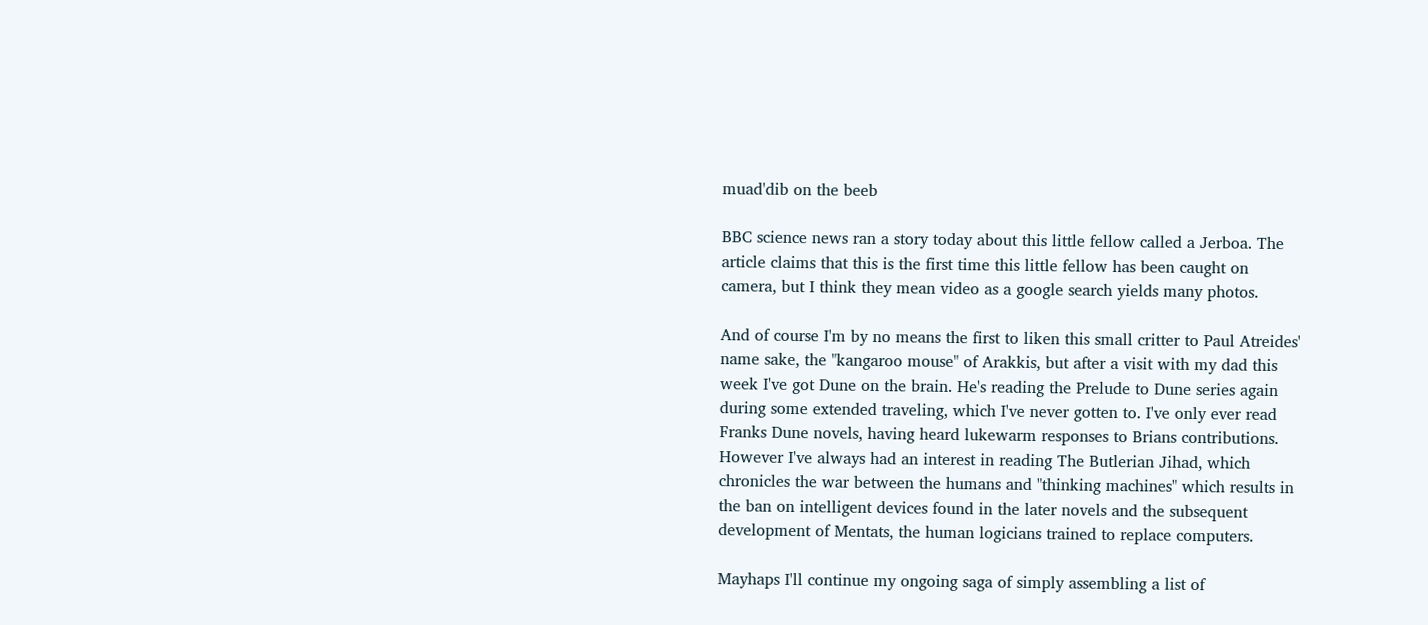muad'dib on the beeb

BBC science news ran a story today about this little fellow called a Jerboa. The article claims that this is the first time this little fellow has been caught on camera, but I think they mean video as a google search yields many photos.

And of course I'm by no means the first to liken this small critter to Paul Atreides' name sake, the "kangaroo mouse" of Arakkis, but after a visit with my dad this week I've got Dune on the brain. He's reading the Prelude to Dune series again during some extended traveling, which I've never gotten to. I've only ever read Franks Dune novels, having heard lukewarm responses to Brians contributions. However I've always had an interest in reading The Butlerian Jihad, which chronicles the war between the humans and "thinking machines" which results in the ban on intelligent devices found in the later novels and the subsequent development of Mentats, the human logicians trained to replace computers.

Mayhaps I'll continue my ongoing saga of simply assembling a list of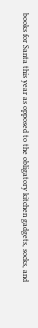books for Santa this year as opposed to the obligatory kitchen gadgets, socks, and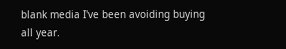blank media I've been avoiding buying all year.